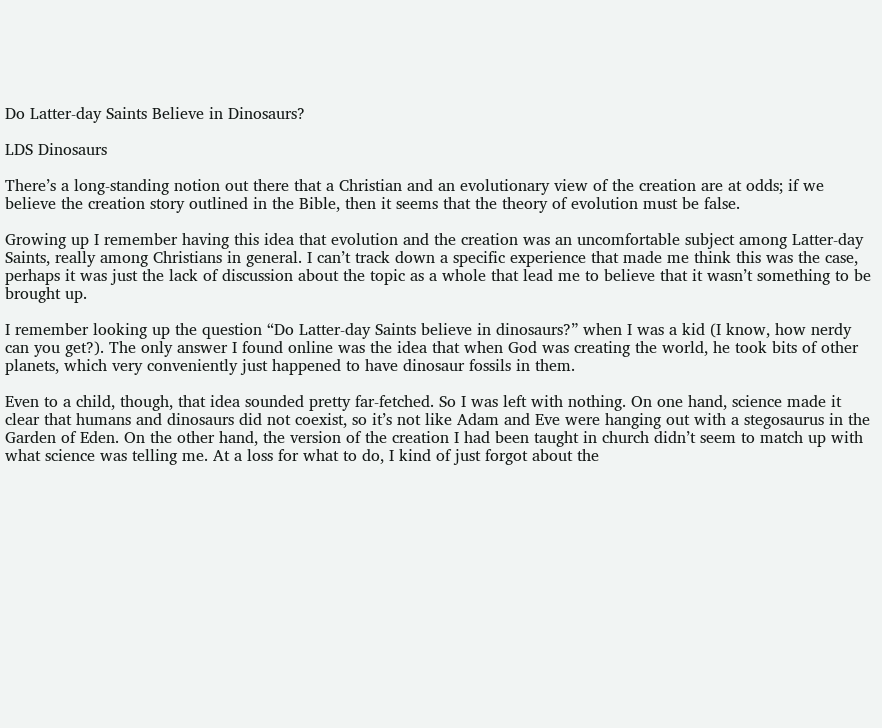Do Latter-day Saints Believe in Dinosaurs?

LDS Dinosaurs

There’s a long-standing notion out there that a Christian and an evolutionary view of the creation are at odds; if we believe the creation story outlined in the Bible, then it seems that the theory of evolution must be false.

Growing up I remember having this idea that evolution and the creation was an uncomfortable subject among Latter-day Saints, really among Christians in general. I can’t track down a specific experience that made me think this was the case, perhaps it was just the lack of discussion about the topic as a whole that lead me to believe that it wasn’t something to be brought up.

I remember looking up the question “Do Latter-day Saints believe in dinosaurs?” when I was a kid (I know, how nerdy can you get?). The only answer I found online was the idea that when God was creating the world, he took bits of other planets, which very conveniently just happened to have dinosaur fossils in them.

Even to a child, though, that idea sounded pretty far-fetched. So I was left with nothing. On one hand, science made it clear that humans and dinosaurs did not coexist, so it’s not like Adam and Eve were hanging out with a stegosaurus in the Garden of Eden. On the other hand, the version of the creation I had been taught in church didn’t seem to match up with what science was telling me. At a loss for what to do, I kind of just forgot about the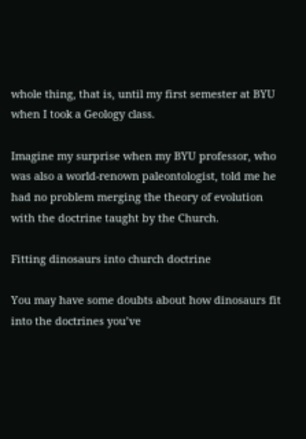whole thing, that is, until my first semester at BYU when I took a Geology class.

Imagine my surprise when my BYU professor, who was also a world-renown paleontologist, told me he had no problem merging the theory of evolution with the doctrine taught by the Church.

Fitting dinosaurs into church doctrine

You may have some doubts about how dinosaurs fit into the doctrines you’ve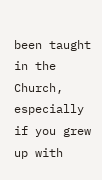been taught in the Church, especially if you grew up with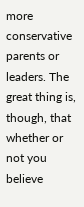more conservative parents or leaders. The great thing is, though, that whether or not you believe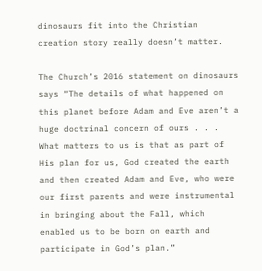dinosaurs fit into the Christian creation story really doesn’t matter.

The Church’s 2016 statement on dinosaurs says “The details of what happened on this planet before Adam and Eve aren’t a huge doctrinal concern of ours . . . What matters to us is that as part of His plan for us, God created the earth and then created Adam and Eve, who were our first parents and were instrumental in bringing about the Fall, which enabled us to be born on earth and participate in God’s plan.”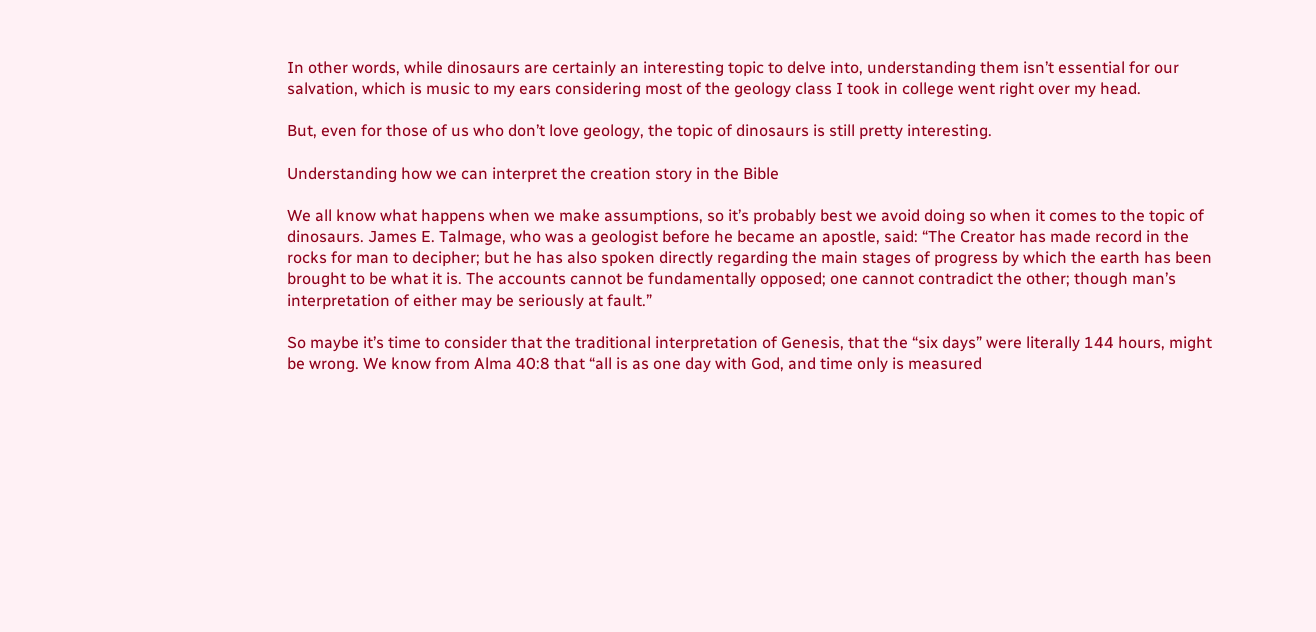In other words, while dinosaurs are certainly an interesting topic to delve into, understanding them isn’t essential for our salvation, which is music to my ears considering most of the geology class I took in college went right over my head.

But, even for those of us who don’t love geology, the topic of dinosaurs is still pretty interesting.

Understanding how we can interpret the creation story in the Bible

We all know what happens when we make assumptions, so it’s probably best we avoid doing so when it comes to the topic of dinosaurs. James E. Talmage, who was a geologist before he became an apostle, said: “The Creator has made record in the rocks for man to decipher; but he has also spoken directly regarding the main stages of progress by which the earth has been brought to be what it is. The accounts cannot be fundamentally opposed; one cannot contradict the other; though man’s interpretation of either may be seriously at fault.”

So maybe it’s time to consider that the traditional interpretation of Genesis, that the “six days” were literally 144 hours, might be wrong. We know from Alma 40:8 that “all is as one day with God, and time only is measured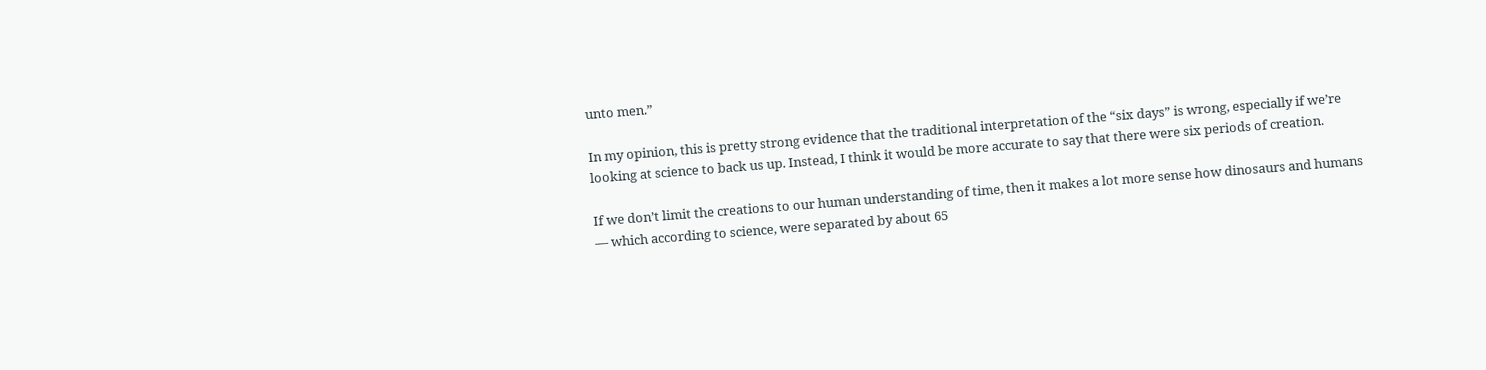unto men.”

In my opinion, this is pretty strong evidence that the traditional interpretation of the “six days” is wrong, especially if we’re looking at science to back us up. Instead, I think it would be more accurate to say that there were six periods of creation.

If we don’t limit the creations to our human understanding of time, then it makes a lot more sense how dinosaurs and humans — which according to science, were separated by about 65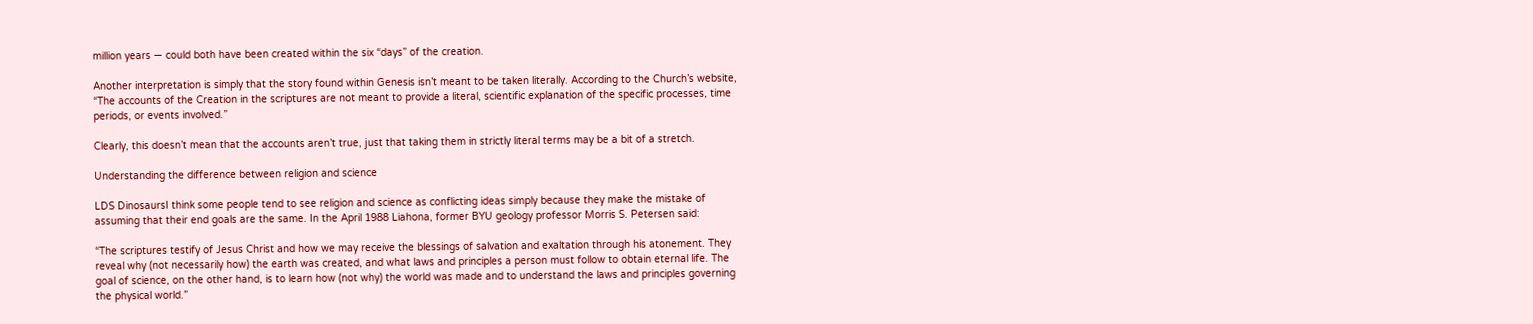million years — could both have been created within the six “days” of the creation.

Another interpretation is simply that the story found within Genesis isn’t meant to be taken literally. According to the Church’s website, “The accounts of the Creation in the scriptures are not meant to provide a literal, scientific explanation of the specific processes, time periods, or events involved.”

Clearly, this doesn’t mean that the accounts aren’t true, just that taking them in strictly literal terms may be a bit of a stretch.

Understanding the difference between religion and science

LDS DinosaursI think some people tend to see religion and science as conflicting ideas simply because they make the mistake of assuming that their end goals are the same. In the April 1988 Liahona, former BYU geology professor Morris S. Petersen said:

“The scriptures testify of Jesus Christ and how we may receive the blessings of salvation and exaltation through his atonement. They reveal why (not necessarily how) the earth was created, and what laws and principles a person must follow to obtain eternal life. The goal of science, on the other hand, is to learn how (not why) the world was made and to understand the laws and principles governing the physical world.”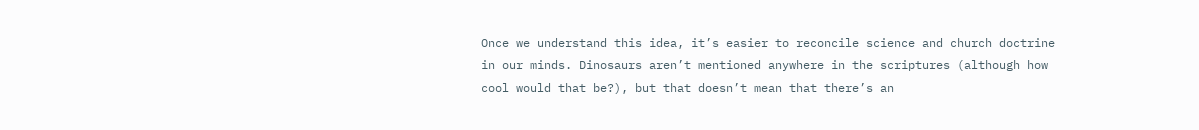Once we understand this idea, it’s easier to reconcile science and church doctrine in our minds. Dinosaurs aren’t mentioned anywhere in the scriptures (although how cool would that be?), but that doesn’t mean that there’s an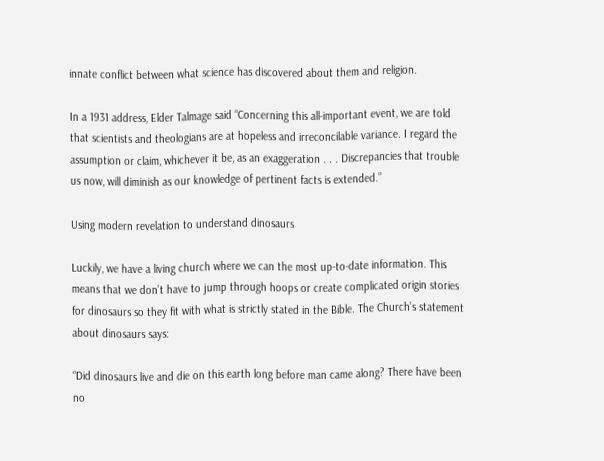innate conflict between what science has discovered about them and religion.

In a 1931 address, Elder Talmage said “Concerning this all-important event, we are told that scientists and theologians are at hopeless and irreconcilable variance. I regard the assumption or claim, whichever it be, as an exaggeration . . . Discrepancies that trouble us now, will diminish as our knowledge of pertinent facts is extended.”

Using modern revelation to understand dinosaurs

Luckily, we have a living church where we can the most up-to-date information. This means that we don’t have to jump through hoops or create complicated origin stories for dinosaurs so they fit with what is strictly stated in the Bible. The Church’s statement about dinosaurs says:

“Did dinosaurs live and die on this earth long before man came along? There have been no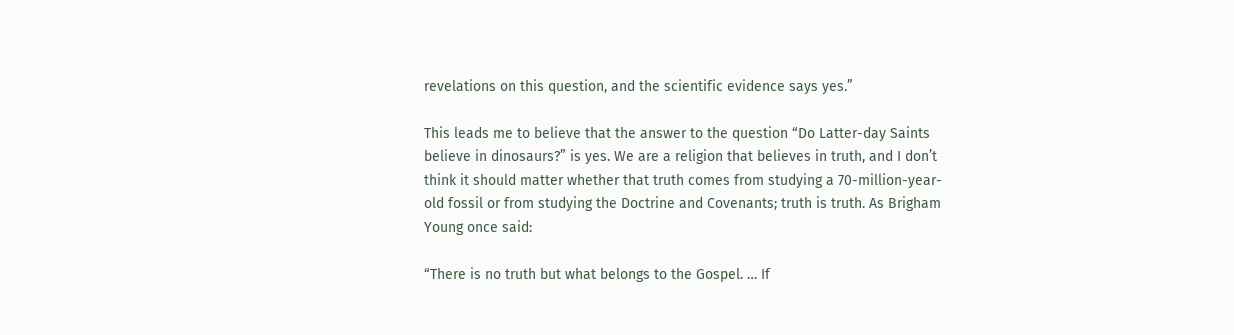revelations on this question, and the scientific evidence says yes.”

This leads me to believe that the answer to the question “Do Latter-day Saints believe in dinosaurs?” is yes. We are a religion that believes in truth, and I don’t think it should matter whether that truth comes from studying a 70-million-year-old fossil or from studying the Doctrine and Covenants; truth is truth. As Brigham Young once said:

“There is no truth but what belongs to the Gospel. … If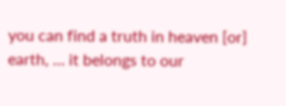you can find a truth in heaven [or] earth, … it belongs to our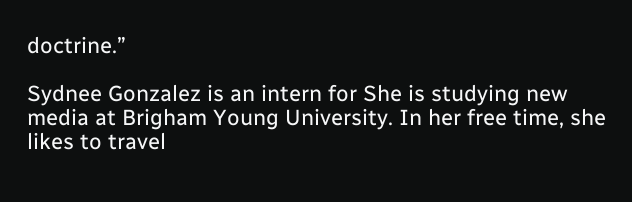doctrine.”

Sydnee Gonzalez is an intern for She is studying new media at Brigham Young University. In her free time, she likes to travel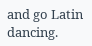and go Latin dancing.